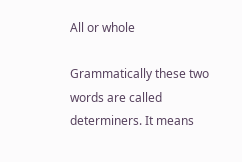All or whole

Grammatically these two words are called determiners. It means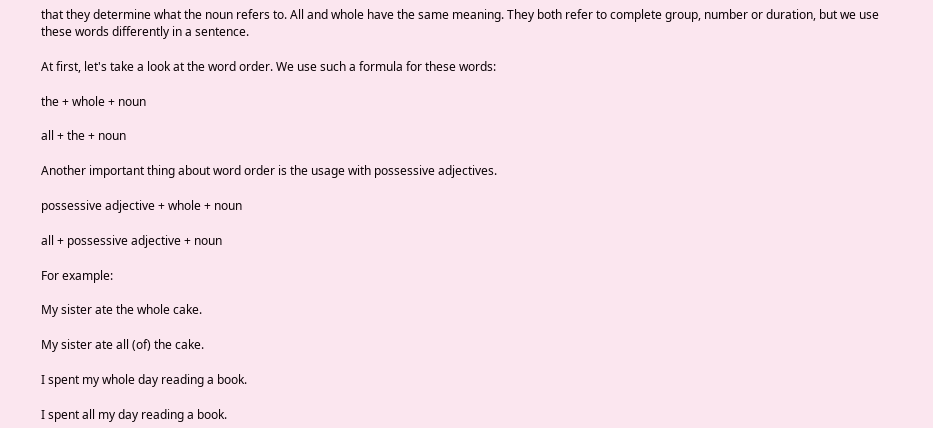that they determine what the noun refers to. All and whole have the same meaning. They both refer to complete group, number or duration, but we use these words differently in a sentence.

At first, let's take a look at the word order. We use such a formula for these words:

the + whole + noun

all + the + noun

Another important thing about word order is the usage with possessive adjectives.

possessive adjective + whole + noun

all + possessive adjective + noun

For example:

My sister ate the whole cake.

My sister ate all (of) the cake.

I spent my whole day reading a book.

I spent all my day reading a book.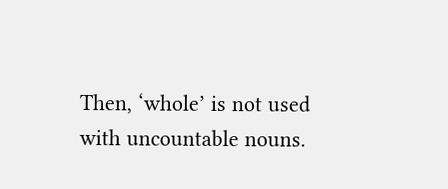Then, ‘whole’ is not used with uncountable nouns.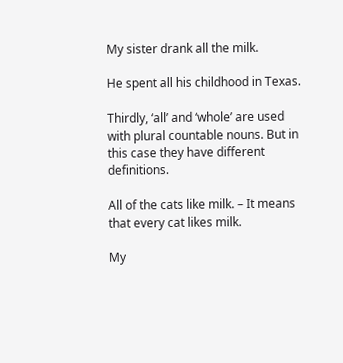My sister drank all the milk.

He spent all his childhood in Texas.

Thirdly, ‘all’ and ‘whole’ are used with plural countable nouns. But in this case they have different definitions.

All of the cats like milk. – It means that every cat likes milk.

My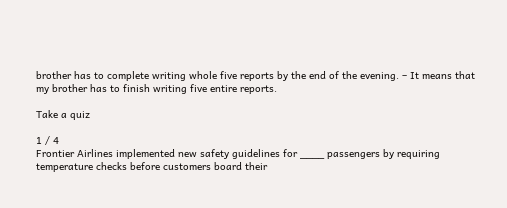brother has to complete writing whole five reports by the end of the evening. – It means that my brother has to finish writing five entire reports.

Take a quiz

1 / 4
Frontier Airlines implemented new safety guidelines for ____ passengers by requiring temperature checks before customers board their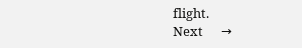flight.
Next      →